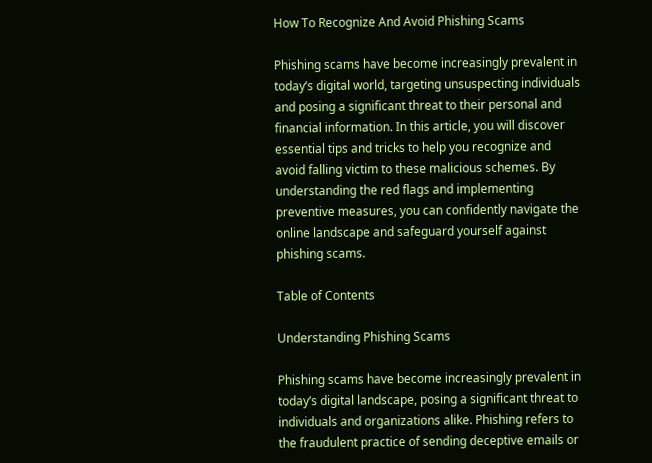How To Recognize And Avoid Phishing Scams

Phishing scams have become increasingly prevalent in today’s digital world, targeting unsuspecting individuals and posing a significant threat to their personal and financial information. In this article, you will discover essential tips and tricks to help you recognize and avoid falling victim to these malicious schemes. By understanding the red flags and implementing preventive measures, you can confidently navigate the online landscape and safeguard yourself against phishing scams.

Table of Contents

Understanding Phishing Scams

Phishing scams have become increasingly prevalent in today’s digital landscape, posing a significant threat to individuals and organizations alike. Phishing refers to the fraudulent practice of sending deceptive emails or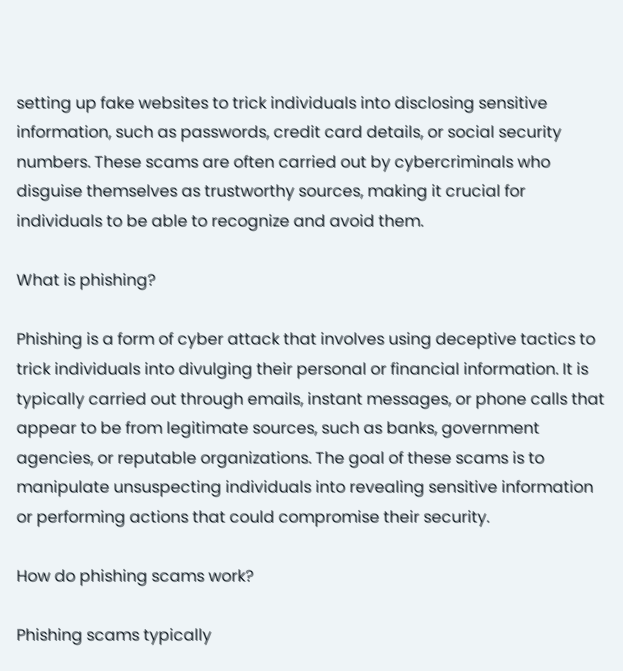setting up fake websites to trick individuals into disclosing sensitive information, such as passwords, credit card details, or social security numbers. These scams are often carried out by cybercriminals who disguise themselves as trustworthy sources, making it crucial for individuals to be able to recognize and avoid them.

What is phishing?

Phishing is a form of cyber attack that involves using deceptive tactics to trick individuals into divulging their personal or financial information. It is typically carried out through emails, instant messages, or phone calls that appear to be from legitimate sources, such as banks, government agencies, or reputable organizations. The goal of these scams is to manipulate unsuspecting individuals into revealing sensitive information or performing actions that could compromise their security.

How do phishing scams work?

Phishing scams typically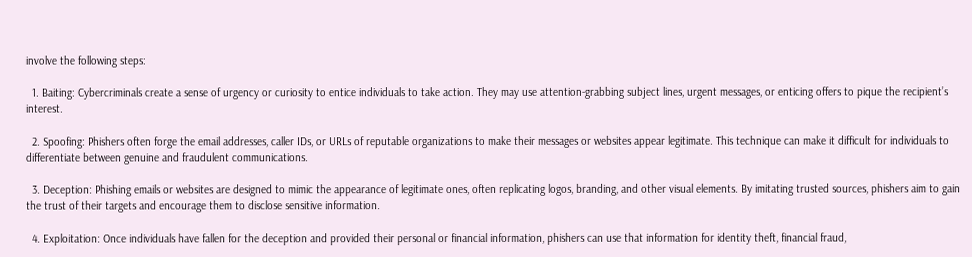involve the following steps:

  1. Baiting: Cybercriminals create a sense of urgency or curiosity to entice individuals to take action. They may use attention-grabbing subject lines, urgent messages, or enticing offers to pique the recipient’s interest.

  2. Spoofing: Phishers often forge the email addresses, caller IDs, or URLs of reputable organizations to make their messages or websites appear legitimate. This technique can make it difficult for individuals to differentiate between genuine and fraudulent communications.

  3. Deception: Phishing emails or websites are designed to mimic the appearance of legitimate ones, often replicating logos, branding, and other visual elements. By imitating trusted sources, phishers aim to gain the trust of their targets and encourage them to disclose sensitive information.

  4. Exploitation: Once individuals have fallen for the deception and provided their personal or financial information, phishers can use that information for identity theft, financial fraud,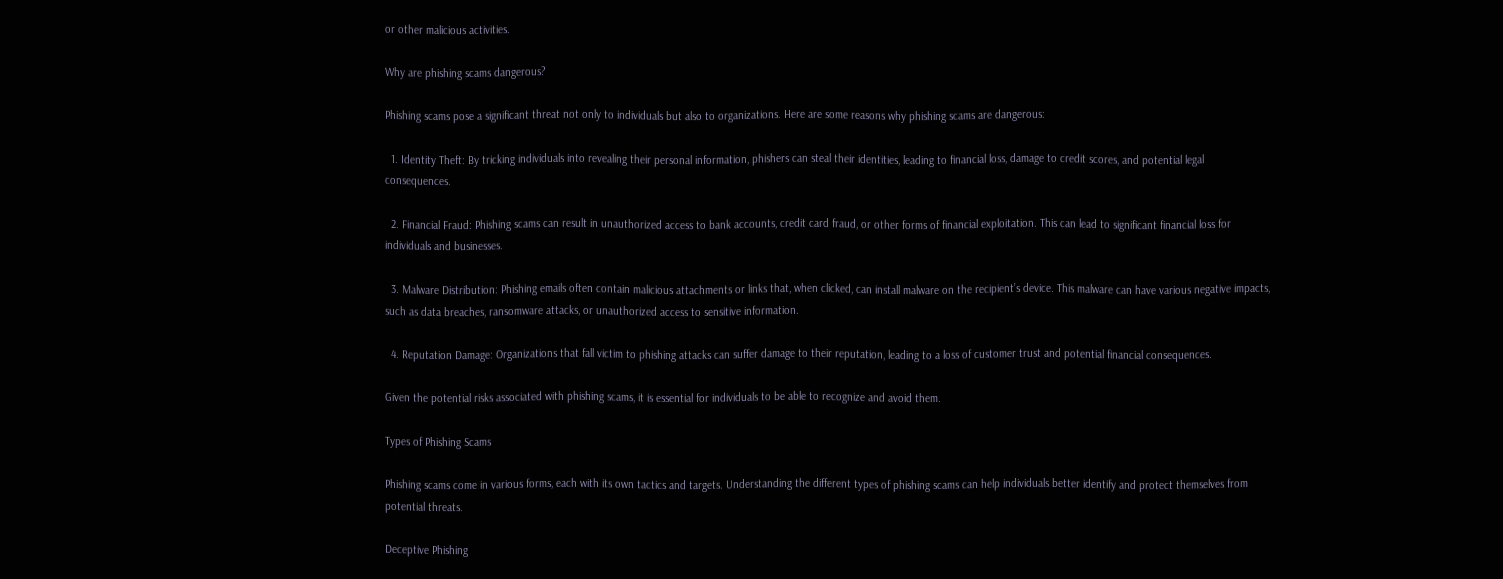or other malicious activities.

Why are phishing scams dangerous?

Phishing scams pose a significant threat not only to individuals but also to organizations. Here are some reasons why phishing scams are dangerous:

  1. Identity Theft: By tricking individuals into revealing their personal information, phishers can steal their identities, leading to financial loss, damage to credit scores, and potential legal consequences.

  2. Financial Fraud: Phishing scams can result in unauthorized access to bank accounts, credit card fraud, or other forms of financial exploitation. This can lead to significant financial loss for individuals and businesses.

  3. Malware Distribution: Phishing emails often contain malicious attachments or links that, when clicked, can install malware on the recipient’s device. This malware can have various negative impacts, such as data breaches, ransomware attacks, or unauthorized access to sensitive information.

  4. Reputation Damage: Organizations that fall victim to phishing attacks can suffer damage to their reputation, leading to a loss of customer trust and potential financial consequences.

Given the potential risks associated with phishing scams, it is essential for individuals to be able to recognize and avoid them.

Types of Phishing Scams

Phishing scams come in various forms, each with its own tactics and targets. Understanding the different types of phishing scams can help individuals better identify and protect themselves from potential threats.

Deceptive Phishing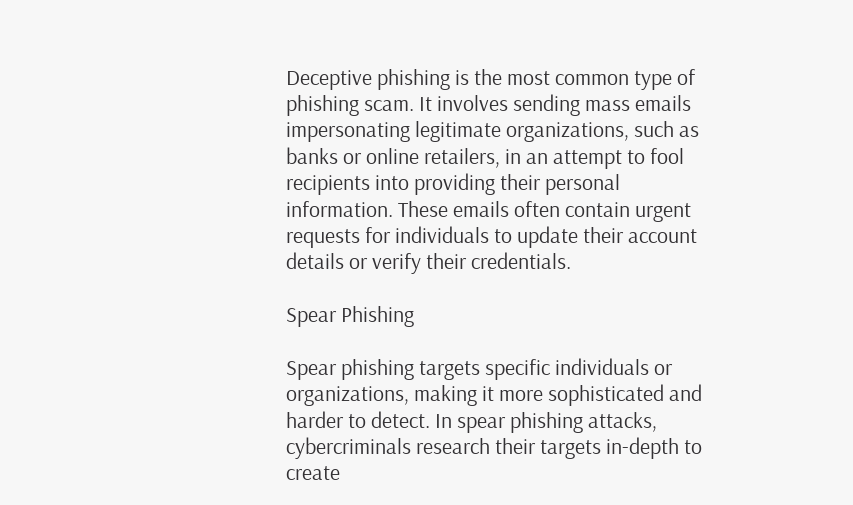Deceptive phishing is the most common type of phishing scam. It involves sending mass emails impersonating legitimate organizations, such as banks or online retailers, in an attempt to fool recipients into providing their personal information. These emails often contain urgent requests for individuals to update their account details or verify their credentials.

Spear Phishing

Spear phishing targets specific individuals or organizations, making it more sophisticated and harder to detect. In spear phishing attacks, cybercriminals research their targets in-depth to create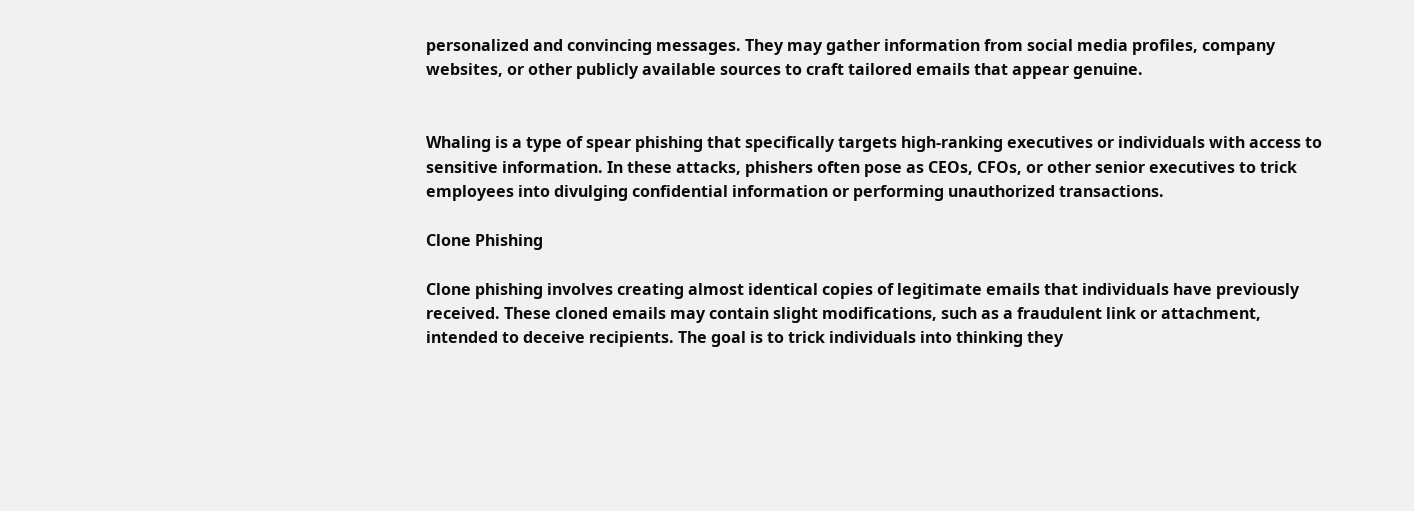personalized and convincing messages. They may gather information from social media profiles, company websites, or other publicly available sources to craft tailored emails that appear genuine.


Whaling is a type of spear phishing that specifically targets high-ranking executives or individuals with access to sensitive information. In these attacks, phishers often pose as CEOs, CFOs, or other senior executives to trick employees into divulging confidential information or performing unauthorized transactions.

Clone Phishing

Clone phishing involves creating almost identical copies of legitimate emails that individuals have previously received. These cloned emails may contain slight modifications, such as a fraudulent link or attachment, intended to deceive recipients. The goal is to trick individuals into thinking they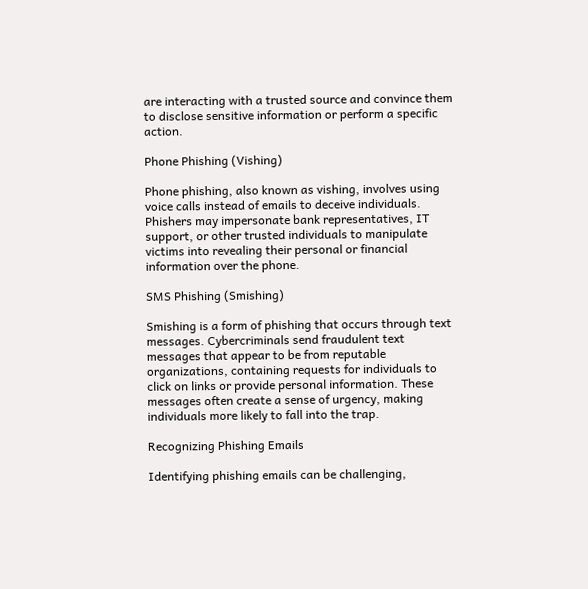are interacting with a trusted source and convince them to disclose sensitive information or perform a specific action.

Phone Phishing (Vishing)

Phone phishing, also known as vishing, involves using voice calls instead of emails to deceive individuals. Phishers may impersonate bank representatives, IT support, or other trusted individuals to manipulate victims into revealing their personal or financial information over the phone.

SMS Phishing (Smishing)

Smishing is a form of phishing that occurs through text messages. Cybercriminals send fraudulent text messages that appear to be from reputable organizations, containing requests for individuals to click on links or provide personal information. These messages often create a sense of urgency, making individuals more likely to fall into the trap.

Recognizing Phishing Emails

Identifying phishing emails can be challenging,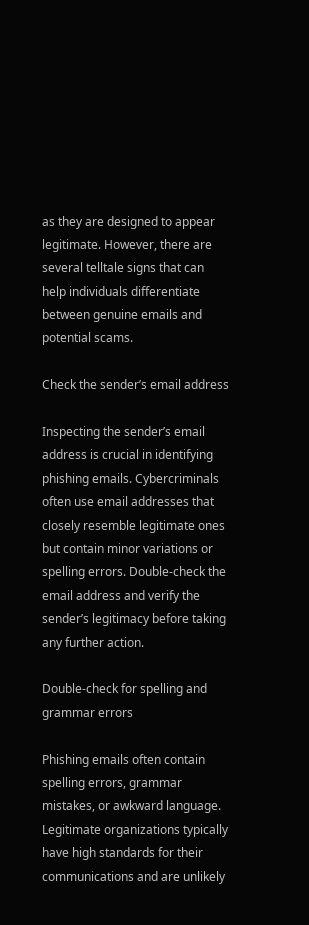as they are designed to appear legitimate. However, there are several telltale signs that can help individuals differentiate between genuine emails and potential scams.

Check the sender’s email address

Inspecting the sender’s email address is crucial in identifying phishing emails. Cybercriminals often use email addresses that closely resemble legitimate ones but contain minor variations or spelling errors. Double-check the email address and verify the sender’s legitimacy before taking any further action.

Double-check for spelling and grammar errors

Phishing emails often contain spelling errors, grammar mistakes, or awkward language. Legitimate organizations typically have high standards for their communications and are unlikely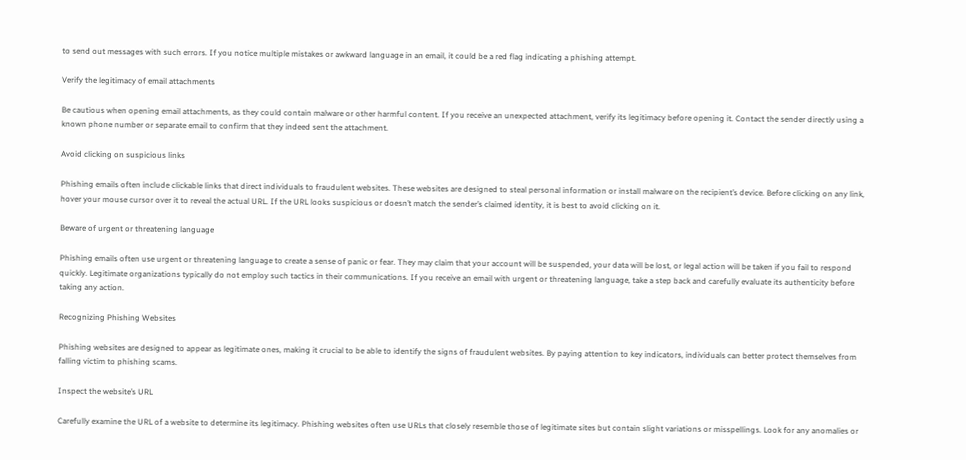to send out messages with such errors. If you notice multiple mistakes or awkward language in an email, it could be a red flag indicating a phishing attempt.

Verify the legitimacy of email attachments

Be cautious when opening email attachments, as they could contain malware or other harmful content. If you receive an unexpected attachment, verify its legitimacy before opening it. Contact the sender directly using a known phone number or separate email to confirm that they indeed sent the attachment.

Avoid clicking on suspicious links

Phishing emails often include clickable links that direct individuals to fraudulent websites. These websites are designed to steal personal information or install malware on the recipient’s device. Before clicking on any link, hover your mouse cursor over it to reveal the actual URL. If the URL looks suspicious or doesn’t match the sender’s claimed identity, it is best to avoid clicking on it.

Beware of urgent or threatening language

Phishing emails often use urgent or threatening language to create a sense of panic or fear. They may claim that your account will be suspended, your data will be lost, or legal action will be taken if you fail to respond quickly. Legitimate organizations typically do not employ such tactics in their communications. If you receive an email with urgent or threatening language, take a step back and carefully evaluate its authenticity before taking any action.

Recognizing Phishing Websites

Phishing websites are designed to appear as legitimate ones, making it crucial to be able to identify the signs of fraudulent websites. By paying attention to key indicators, individuals can better protect themselves from falling victim to phishing scams.

Inspect the website’s URL

Carefully examine the URL of a website to determine its legitimacy. Phishing websites often use URLs that closely resemble those of legitimate sites but contain slight variations or misspellings. Look for any anomalies or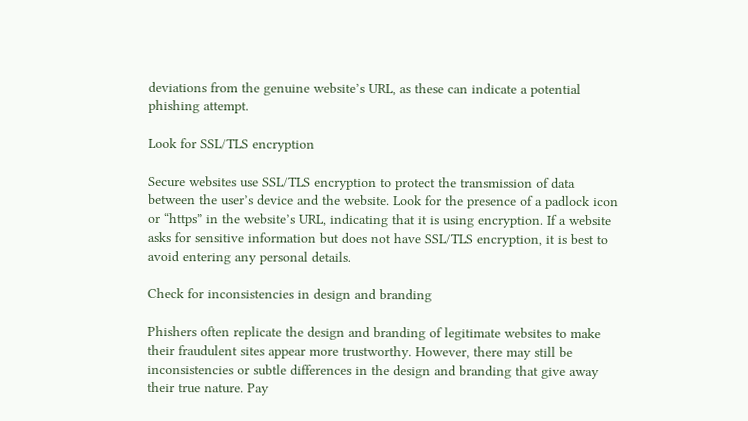deviations from the genuine website’s URL, as these can indicate a potential phishing attempt.

Look for SSL/TLS encryption

Secure websites use SSL/TLS encryption to protect the transmission of data between the user’s device and the website. Look for the presence of a padlock icon or “https” in the website’s URL, indicating that it is using encryption. If a website asks for sensitive information but does not have SSL/TLS encryption, it is best to avoid entering any personal details.

Check for inconsistencies in design and branding

Phishers often replicate the design and branding of legitimate websites to make their fraudulent sites appear more trustworthy. However, there may still be inconsistencies or subtle differences in the design and branding that give away their true nature. Pay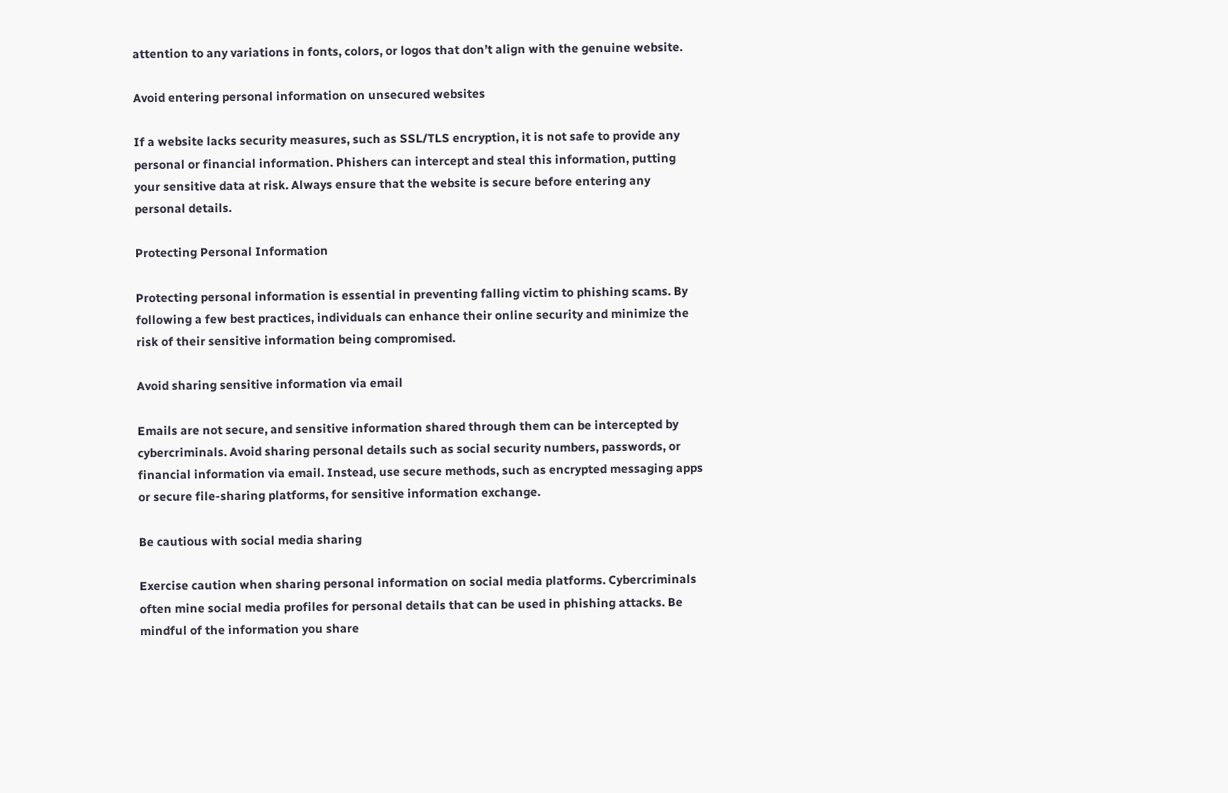attention to any variations in fonts, colors, or logos that don’t align with the genuine website.

Avoid entering personal information on unsecured websites

If a website lacks security measures, such as SSL/TLS encryption, it is not safe to provide any personal or financial information. Phishers can intercept and steal this information, putting your sensitive data at risk. Always ensure that the website is secure before entering any personal details.

Protecting Personal Information

Protecting personal information is essential in preventing falling victim to phishing scams. By following a few best practices, individuals can enhance their online security and minimize the risk of their sensitive information being compromised.

Avoid sharing sensitive information via email

Emails are not secure, and sensitive information shared through them can be intercepted by cybercriminals. Avoid sharing personal details such as social security numbers, passwords, or financial information via email. Instead, use secure methods, such as encrypted messaging apps or secure file-sharing platforms, for sensitive information exchange.

Be cautious with social media sharing

Exercise caution when sharing personal information on social media platforms. Cybercriminals often mine social media profiles for personal details that can be used in phishing attacks. Be mindful of the information you share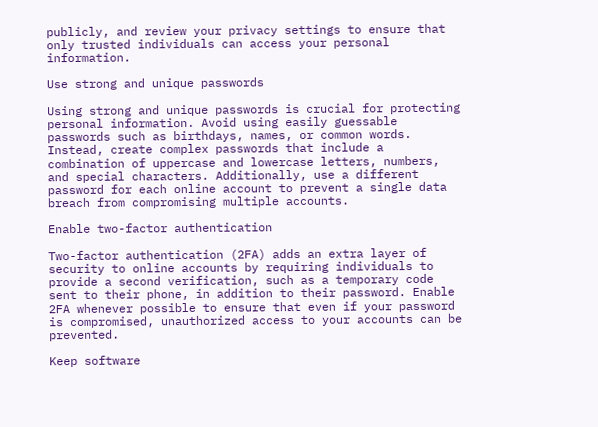publicly, and review your privacy settings to ensure that only trusted individuals can access your personal information.

Use strong and unique passwords

Using strong and unique passwords is crucial for protecting personal information. Avoid using easily guessable passwords such as birthdays, names, or common words. Instead, create complex passwords that include a combination of uppercase and lowercase letters, numbers, and special characters. Additionally, use a different password for each online account to prevent a single data breach from compromising multiple accounts.

Enable two-factor authentication

Two-factor authentication (2FA) adds an extra layer of security to online accounts by requiring individuals to provide a second verification, such as a temporary code sent to their phone, in addition to their password. Enable 2FA whenever possible to ensure that even if your password is compromised, unauthorized access to your accounts can be prevented.

Keep software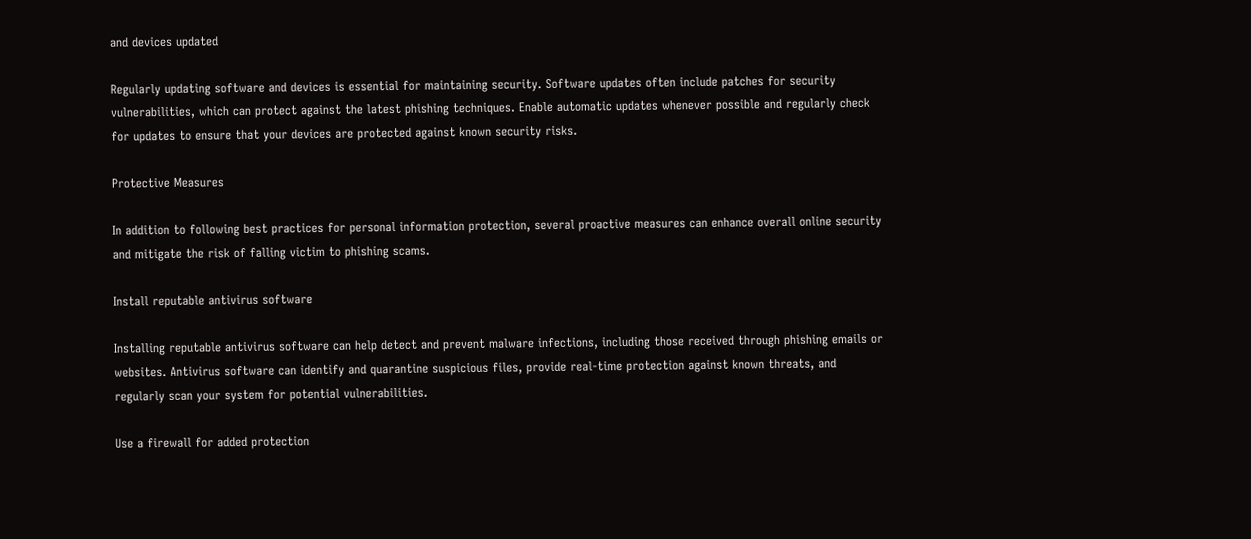and devices updated

Regularly updating software and devices is essential for maintaining security. Software updates often include patches for security vulnerabilities, which can protect against the latest phishing techniques. Enable automatic updates whenever possible and regularly check for updates to ensure that your devices are protected against known security risks.

Protective Measures

In addition to following best practices for personal information protection, several proactive measures can enhance overall online security and mitigate the risk of falling victim to phishing scams.

Install reputable antivirus software

Installing reputable antivirus software can help detect and prevent malware infections, including those received through phishing emails or websites. Antivirus software can identify and quarantine suspicious files, provide real-time protection against known threats, and regularly scan your system for potential vulnerabilities.

Use a firewall for added protection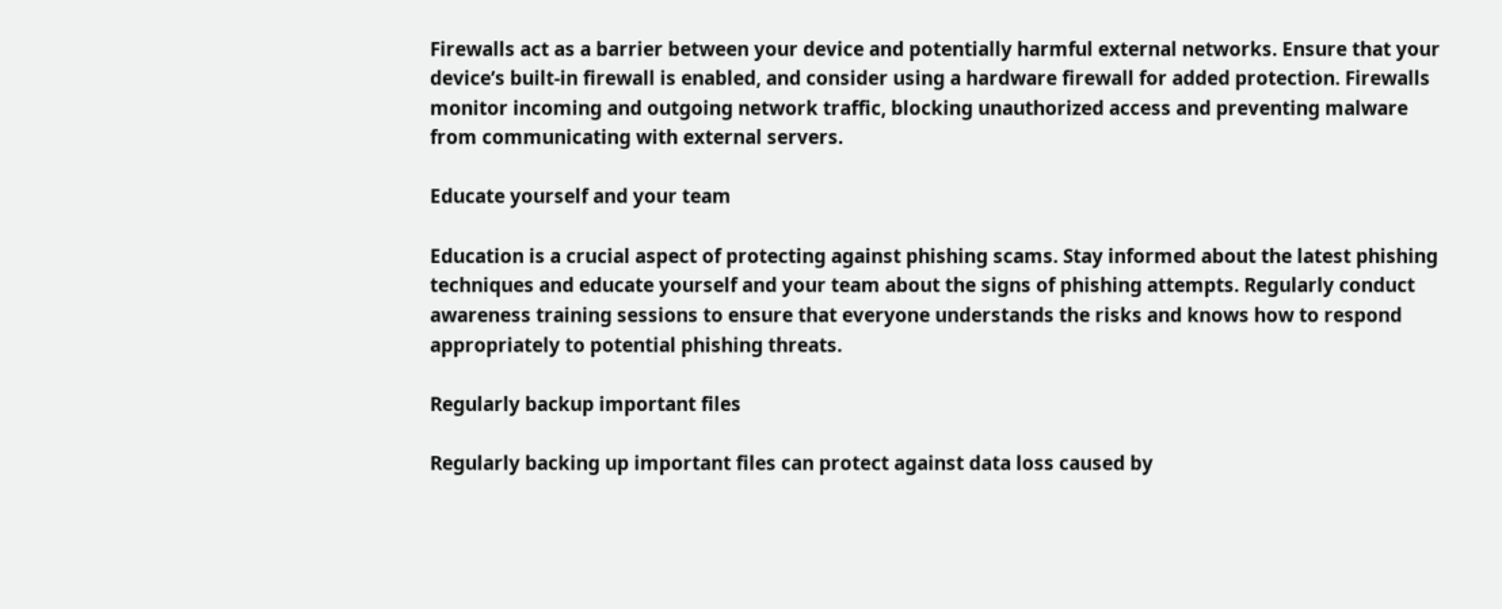Firewalls act as a barrier between your device and potentially harmful external networks. Ensure that your device’s built-in firewall is enabled, and consider using a hardware firewall for added protection. Firewalls monitor incoming and outgoing network traffic, blocking unauthorized access and preventing malware from communicating with external servers.

Educate yourself and your team

Education is a crucial aspect of protecting against phishing scams. Stay informed about the latest phishing techniques and educate yourself and your team about the signs of phishing attempts. Regularly conduct awareness training sessions to ensure that everyone understands the risks and knows how to respond appropriately to potential phishing threats.

Regularly backup important files

Regularly backing up important files can protect against data loss caused by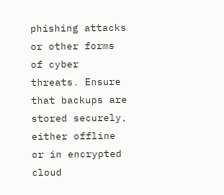phishing attacks or other forms of cyber threats. Ensure that backups are stored securely, either offline or in encrypted cloud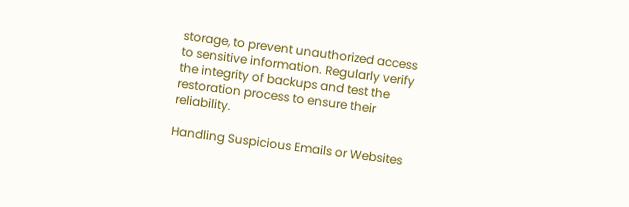storage, to prevent unauthorized access to sensitive information. Regularly verify the integrity of backups and test the restoration process to ensure their reliability.

Handling Suspicious Emails or Websites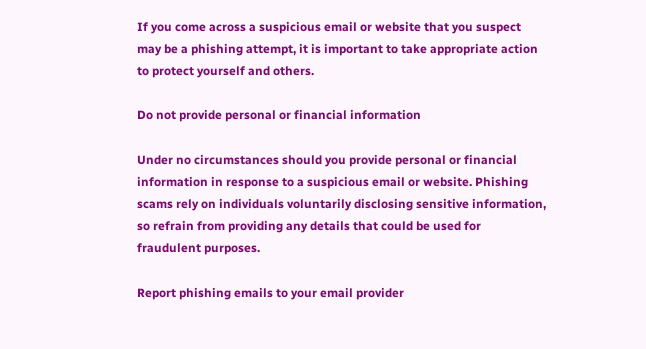If you come across a suspicious email or website that you suspect may be a phishing attempt, it is important to take appropriate action to protect yourself and others.

Do not provide personal or financial information

Under no circumstances should you provide personal or financial information in response to a suspicious email or website. Phishing scams rely on individuals voluntarily disclosing sensitive information, so refrain from providing any details that could be used for fraudulent purposes.

Report phishing emails to your email provider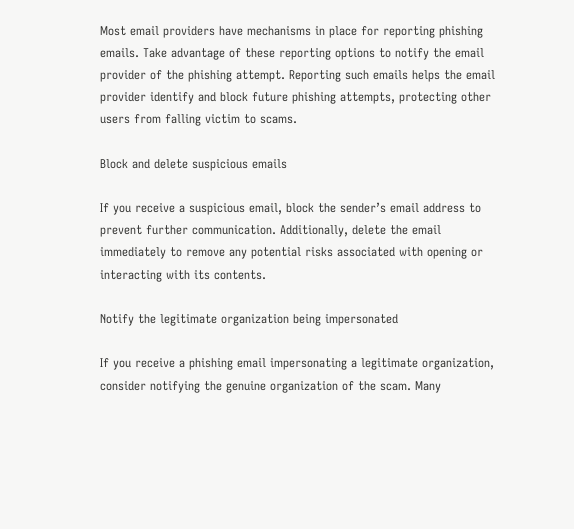Most email providers have mechanisms in place for reporting phishing emails. Take advantage of these reporting options to notify the email provider of the phishing attempt. Reporting such emails helps the email provider identify and block future phishing attempts, protecting other users from falling victim to scams.

Block and delete suspicious emails

If you receive a suspicious email, block the sender’s email address to prevent further communication. Additionally, delete the email immediately to remove any potential risks associated with opening or interacting with its contents.

Notify the legitimate organization being impersonated

If you receive a phishing email impersonating a legitimate organization, consider notifying the genuine organization of the scam. Many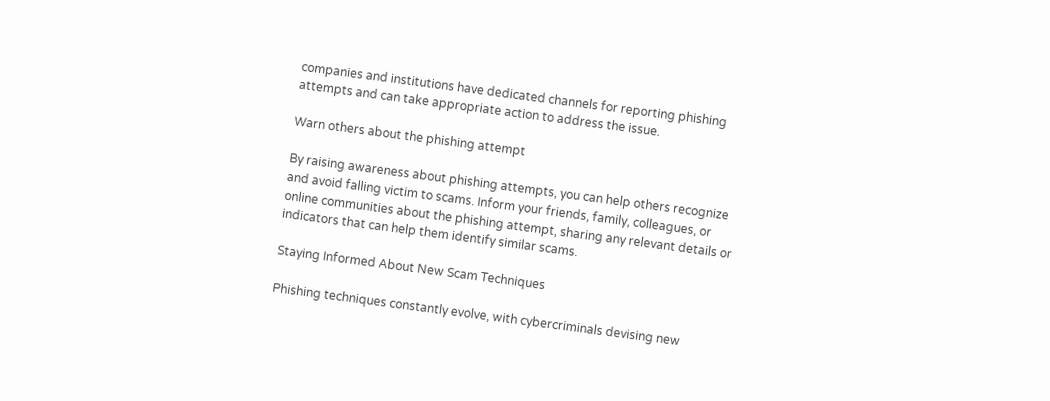companies and institutions have dedicated channels for reporting phishing attempts and can take appropriate action to address the issue.

Warn others about the phishing attempt

By raising awareness about phishing attempts, you can help others recognize and avoid falling victim to scams. Inform your friends, family, colleagues, or online communities about the phishing attempt, sharing any relevant details or indicators that can help them identify similar scams.

Staying Informed About New Scam Techniques

Phishing techniques constantly evolve, with cybercriminals devising new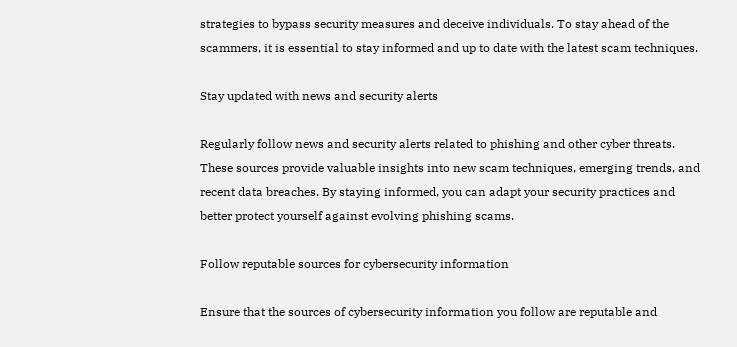strategies to bypass security measures and deceive individuals. To stay ahead of the scammers, it is essential to stay informed and up to date with the latest scam techniques.

Stay updated with news and security alerts

Regularly follow news and security alerts related to phishing and other cyber threats. These sources provide valuable insights into new scam techniques, emerging trends, and recent data breaches. By staying informed, you can adapt your security practices and better protect yourself against evolving phishing scams.

Follow reputable sources for cybersecurity information

Ensure that the sources of cybersecurity information you follow are reputable and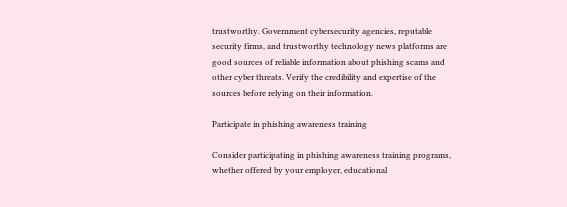trustworthy. Government cybersecurity agencies, reputable security firms, and trustworthy technology news platforms are good sources of reliable information about phishing scams and other cyber threats. Verify the credibility and expertise of the sources before relying on their information.

Participate in phishing awareness training

Consider participating in phishing awareness training programs, whether offered by your employer, educational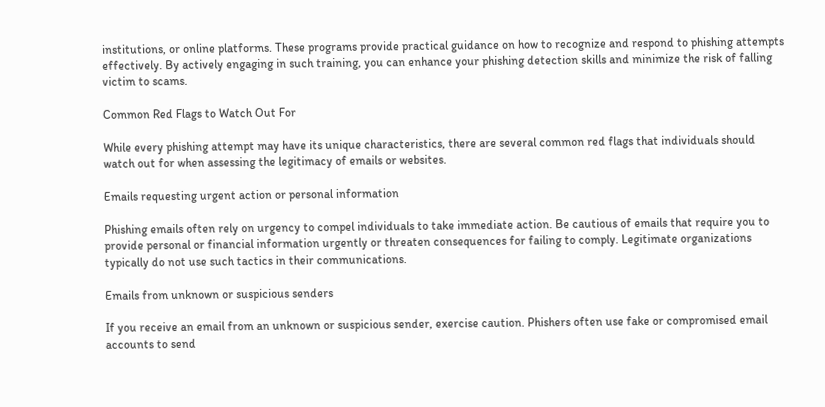institutions, or online platforms. These programs provide practical guidance on how to recognize and respond to phishing attempts effectively. By actively engaging in such training, you can enhance your phishing detection skills and minimize the risk of falling victim to scams.

Common Red Flags to Watch Out For

While every phishing attempt may have its unique characteristics, there are several common red flags that individuals should watch out for when assessing the legitimacy of emails or websites.

Emails requesting urgent action or personal information

Phishing emails often rely on urgency to compel individuals to take immediate action. Be cautious of emails that require you to provide personal or financial information urgently or threaten consequences for failing to comply. Legitimate organizations typically do not use such tactics in their communications.

Emails from unknown or suspicious senders

If you receive an email from an unknown or suspicious sender, exercise caution. Phishers often use fake or compromised email accounts to send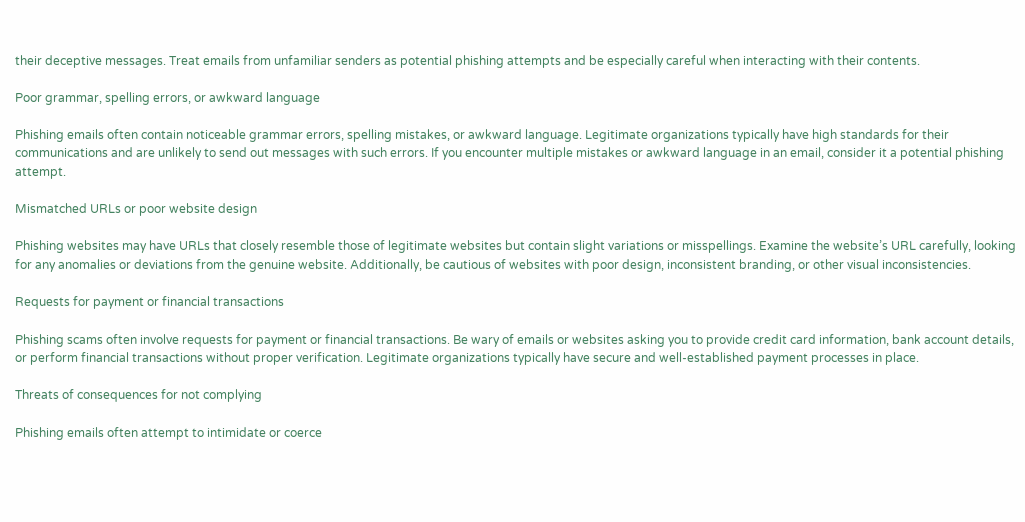their deceptive messages. Treat emails from unfamiliar senders as potential phishing attempts and be especially careful when interacting with their contents.

Poor grammar, spelling errors, or awkward language

Phishing emails often contain noticeable grammar errors, spelling mistakes, or awkward language. Legitimate organizations typically have high standards for their communications and are unlikely to send out messages with such errors. If you encounter multiple mistakes or awkward language in an email, consider it a potential phishing attempt.

Mismatched URLs or poor website design

Phishing websites may have URLs that closely resemble those of legitimate websites but contain slight variations or misspellings. Examine the website’s URL carefully, looking for any anomalies or deviations from the genuine website. Additionally, be cautious of websites with poor design, inconsistent branding, or other visual inconsistencies.

Requests for payment or financial transactions

Phishing scams often involve requests for payment or financial transactions. Be wary of emails or websites asking you to provide credit card information, bank account details, or perform financial transactions without proper verification. Legitimate organizations typically have secure and well-established payment processes in place.

Threats of consequences for not complying

Phishing emails often attempt to intimidate or coerce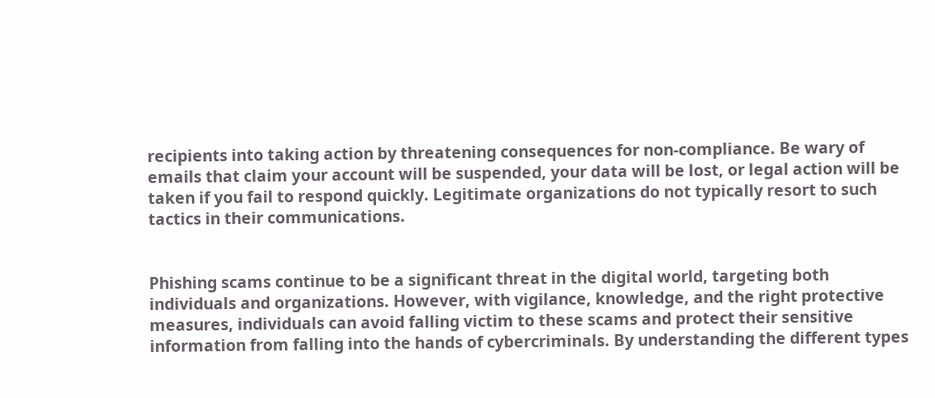recipients into taking action by threatening consequences for non-compliance. Be wary of emails that claim your account will be suspended, your data will be lost, or legal action will be taken if you fail to respond quickly. Legitimate organizations do not typically resort to such tactics in their communications.


Phishing scams continue to be a significant threat in the digital world, targeting both individuals and organizations. However, with vigilance, knowledge, and the right protective measures, individuals can avoid falling victim to these scams and protect their sensitive information from falling into the hands of cybercriminals. By understanding the different types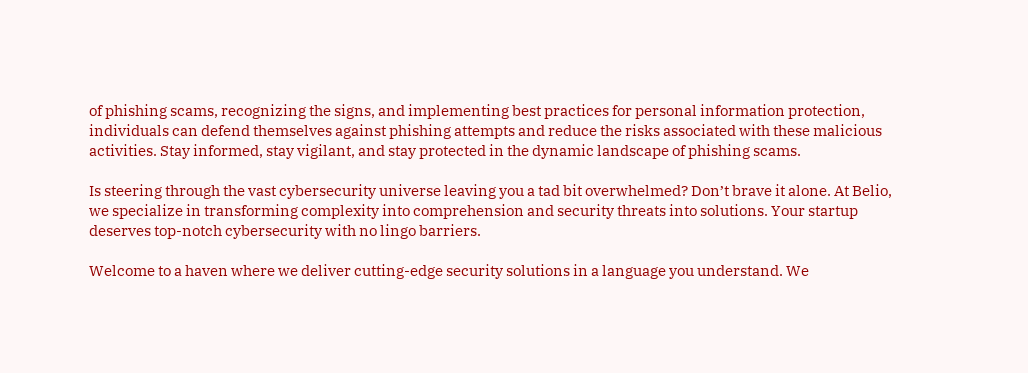of phishing scams, recognizing the signs, and implementing best practices for personal information protection, individuals can defend themselves against phishing attempts and reduce the risks associated with these malicious activities. Stay informed, stay vigilant, and stay protected in the dynamic landscape of phishing scams.

Is steering through the vast cybersecurity universe leaving you a tad bit overwhelmed? Don’t brave it alone. At Belio, we specialize in transforming complexity into comprehension and security threats into solutions. Your startup deserves top-notch cybersecurity with no lingo barriers.

Welcome to a haven where we deliver cutting-edge security solutions in a language you understand. We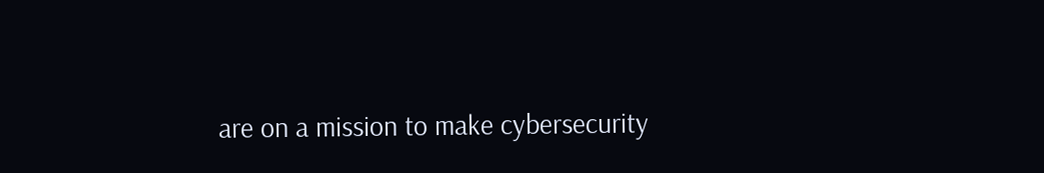are on a mission to make cybersecurity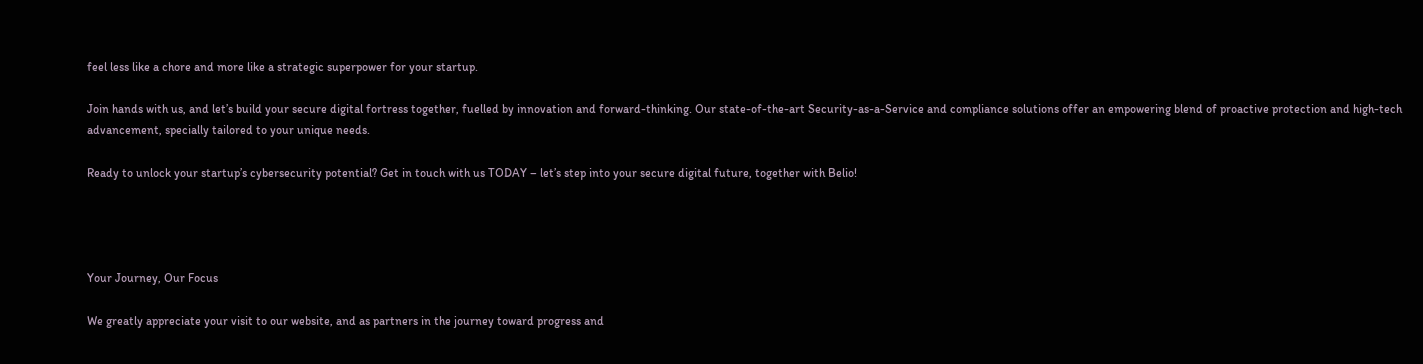feel less like a chore and more like a strategic superpower for your startup.

Join hands with us, and let’s build your secure digital fortress together, fuelled by innovation and forward-thinking. Our state-of-the-art Security-as-a-Service and compliance solutions offer an empowering blend of proactive protection and high-tech advancement, specially tailored to your unique needs.

Ready to unlock your startup’s cybersecurity potential? Get in touch with us TODAY – let’s step into your secure digital future, together with Belio!




Your Journey, Our Focus

We greatly appreciate your visit to our website, and as partners in the journey toward progress and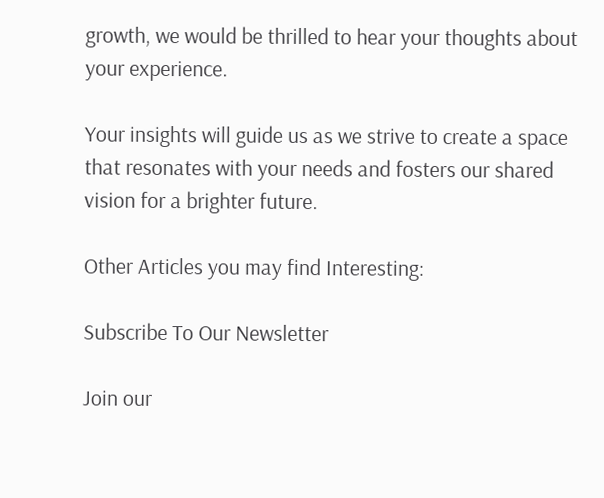growth, we would be thrilled to hear your thoughts about your experience.

Your insights will guide us as we strive to create a space that resonates with your needs and fosters our shared vision for a brighter future.

Other Articles you may find Interesting:

Subscribe To Our Newsletter

Join our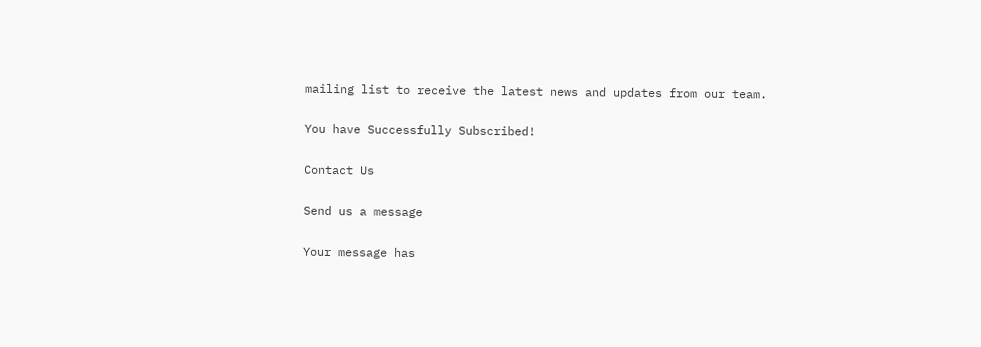mailing list to receive the latest news and updates from our team.

You have Successfully Subscribed!

Contact Us

Send us a message

Your message has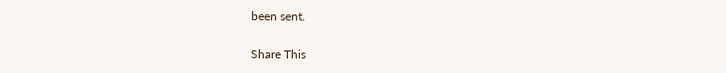been sent.

Share This